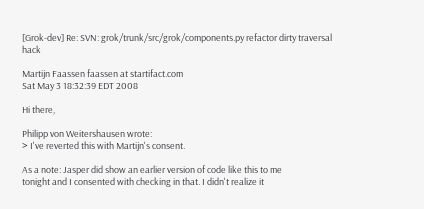[Grok-dev] Re: SVN: grok/trunk/src/grok/components.py refactor dirty traversal hack

Martijn Faassen faassen at startifact.com
Sat May 3 18:32:39 EDT 2008

Hi there,

Philipp von Weitershausen wrote:
> I've reverted this with Martijn's consent.

As a note: Jasper did show an earlier version of code like this to me
tonight and I consented with checking in that. I didn't realize it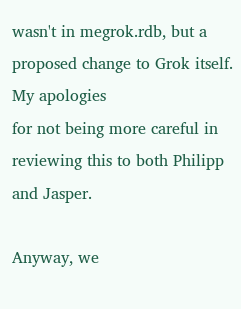wasn't in megrok.rdb, but a proposed change to Grok itself. My apologies
for not being more careful in reviewing this to both Philipp and Jasper.

Anyway, we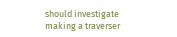should investigate making a traverser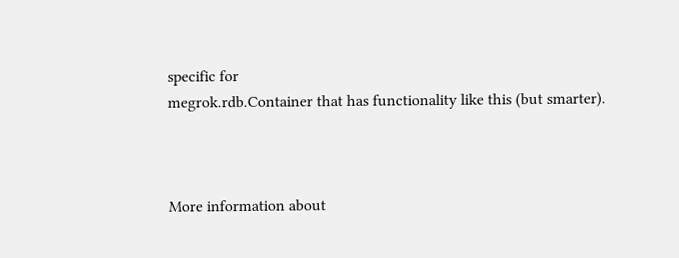specific for
megrok.rdb.Container that has functionality like this (but smarter).



More information about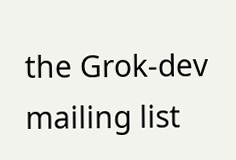the Grok-dev mailing list